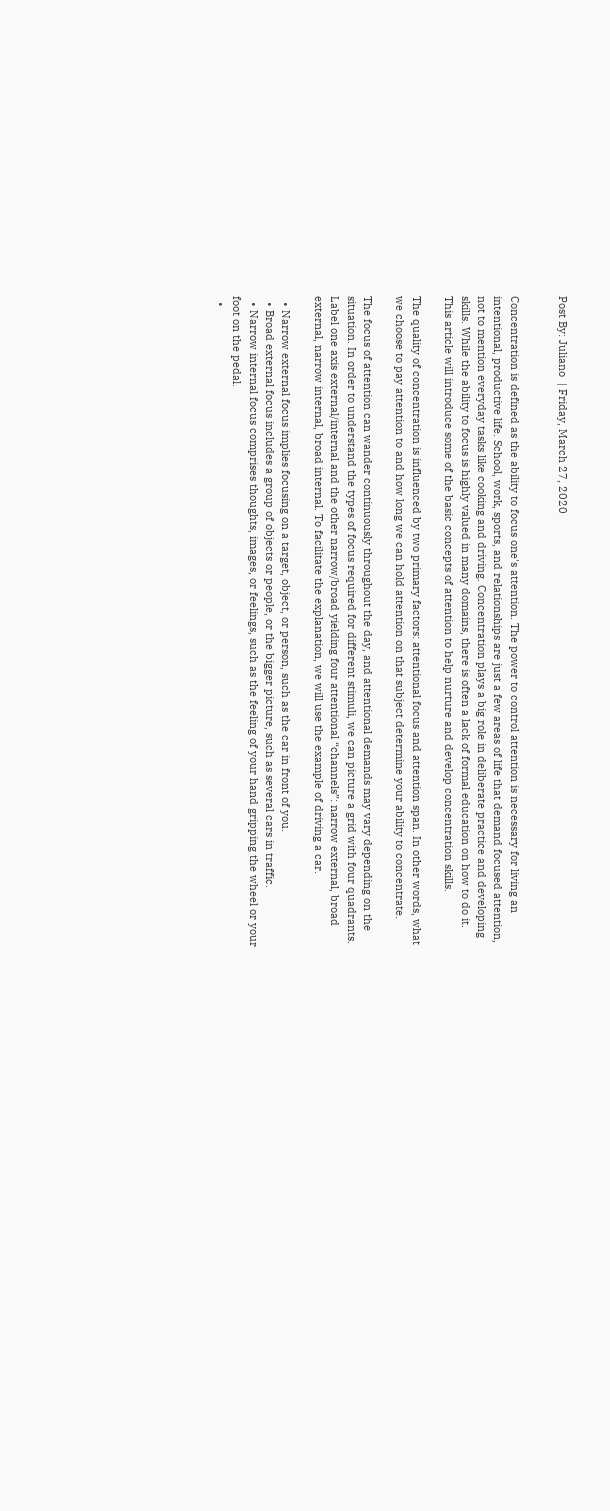Post By: Juliano  | Friday, March 27, 2020


Concentration is defined as the ability to focus one's attention. The power to control attention is necessary for living an intentional, productive life. School, work, sports, and relationships are just a few areas of life that demand focused attention, not to mention everyday tasks like cooking and driving. Concentration plays a big role in deliberate practice and developing skills. While the ability to focus is highly valued in many domains, there is often a lack of formal education on how to do it. This article will introduce some of the basic concepts of attention to help nurture and develop concentration skills.

The quality of concentration is influenced by two primary factors: attentional focus and attention span. In other words, what we choose to pay attention to and how long we can hold attention on that subject determine your ability to concentrate.

The focus of attention can wander continuously throughout the day, and attentional demands may vary depending on the situation. In order to understand the types of focus required for different stimuli, we can picture a grid with four quadrants. Label one axis external/internal and the other narrow/broad yielding four attentional “channels”: narrow external, broad external, narrow internal, broad internal. To facilitate the explanation, we will use the example of driving a car.

  • Narrow external focus implies focusing on a target, object, or person, such as the car in front of you.
  • Broad external focus includes a group of objects or people, or the bigger picture, such as several cars in traffic.
  • Narrow internal focus comprises thoughts, images, or feelings, such as the feeling of your hand gripping the wheel or your foot on the pedal.
  •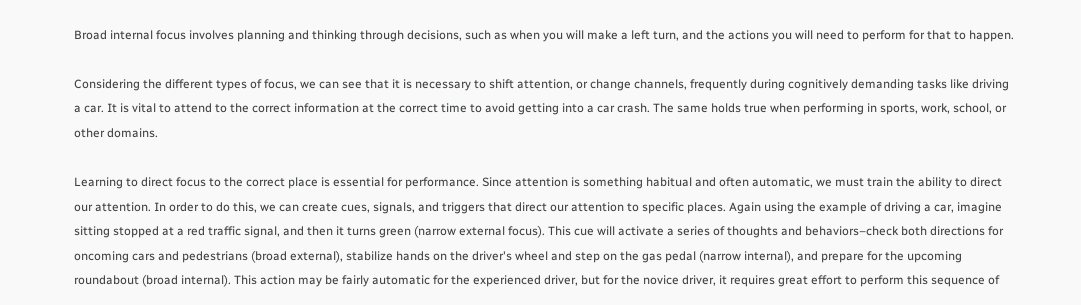Broad internal focus involves planning and thinking through decisions, such as when you will make a left turn, and the actions you will need to perform for that to happen.

Considering the different types of focus, we can see that it is necessary to shift attention, or change channels, frequently during cognitively demanding tasks like driving a car. It is vital to attend to the correct information at the correct time to avoid getting into a car crash. The same holds true when performing in sports, work, school, or other domains.

Learning to direct focus to the correct place is essential for performance. Since attention is something habitual and often automatic, we must train the ability to direct our attention. In order to do this, we can create cues, signals, and triggers that direct our attention to specific places. Again using the example of driving a car, imagine sitting stopped at a red traffic signal, and then it turns green (narrow external focus). This cue will activate a series of thoughts and behaviors–check both directions for oncoming cars and pedestrians (broad external), stabilize hands on the driver's wheel and step on the gas pedal (narrow internal), and prepare for the upcoming roundabout (broad internal). This action may be fairly automatic for the experienced driver, but for the novice driver, it requires great effort to perform this sequence of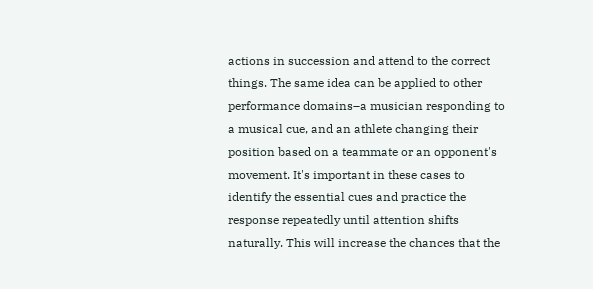actions in succession and attend to the correct things. The same idea can be applied to other performance domains–a musician responding to a musical cue, and an athlete changing their position based on a teammate or an opponent's movement. It's important in these cases to identify the essential cues and practice the response repeatedly until attention shifts naturally. This will increase the chances that the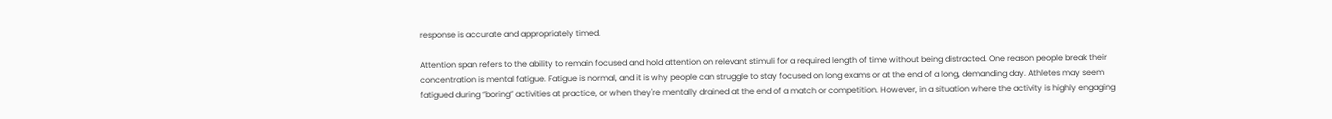response is accurate and appropriately timed.

Attention span refers to the ability to remain focused and hold attention on relevant stimuli for a required length of time without being distracted. One reason people break their concentration is mental fatigue. Fatigue is normal, and it is why people can struggle to stay focused on long exams or at the end of a long, demanding day. Athletes may seem fatigued during “boring” activities at practice, or when they're mentally drained at the end of a match or competition. However, in a situation where the activity is highly engaging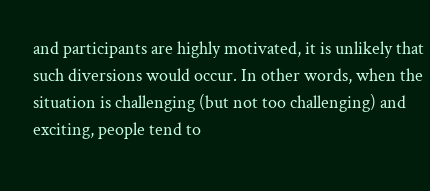and participants are highly motivated, it is unlikely that such diversions would occur. In other words, when the situation is challenging (but not too challenging) and exciting, people tend to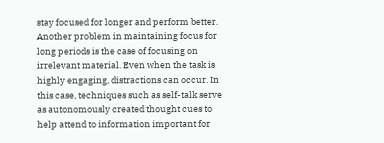stay focused for longer and perform better. Another problem in maintaining focus for long periods is the case of focusing on irrelevant material. Even when the task is highly engaging, distractions can occur. In this case, techniques such as self-talk serve as autonomously created thought cues to help attend to information important for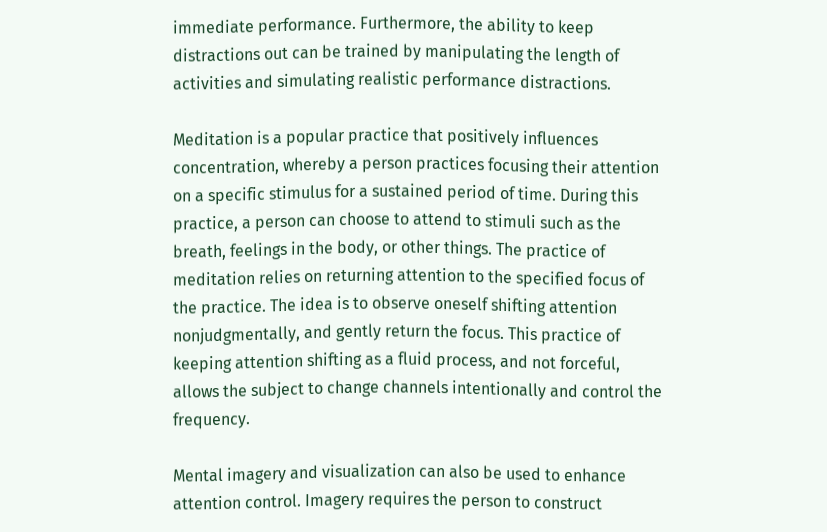immediate performance. Furthermore, the ability to keep distractions out can be trained by manipulating the length of activities and simulating realistic performance distractions.

Meditation is a popular practice that positively influences concentration, whereby a person practices focusing their attention on a specific stimulus for a sustained period of time. During this practice, a person can choose to attend to stimuli such as the breath, feelings in the body, or other things. The practice of meditation relies on returning attention to the specified focus of the practice. The idea is to observe oneself shifting attention nonjudgmentally, and gently return the focus. This practice of keeping attention shifting as a fluid process, and not forceful, allows the subject to change channels intentionally and control the frequency.

Mental imagery and visualization can also be used to enhance attention control. Imagery requires the person to construct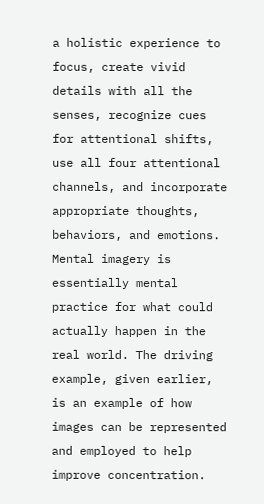a holistic experience to focus, create vivid details with all the senses, recognize cues for attentional shifts, use all four attentional channels, and incorporate appropriate thoughts, behaviors, and emotions. Mental imagery is essentially mental practice for what could actually happen in the real world. The driving example, given earlier, is an example of how images can be represented and employed to help improve concentration.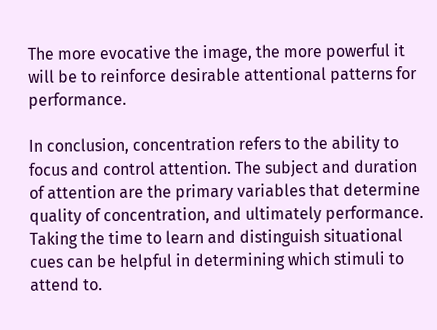The more evocative the image, the more powerful it will be to reinforce desirable attentional patterns for performance.

In conclusion, concentration refers to the ability to focus and control attention. The subject and duration of attention are the primary variables that determine quality of concentration, and ultimately performance. Taking the time to learn and distinguish situational cues can be helpful in determining which stimuli to attend to.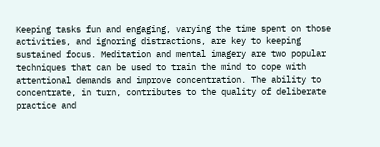Keeping tasks fun and engaging, varying the time spent on those activities, and ignoring distractions, are key to keeping sustained focus. Meditation and mental imagery are two popular techniques that can be used to train the mind to cope with attentional demands and improve concentration. The ability to concentrate, in turn, contributes to the quality of deliberate practice and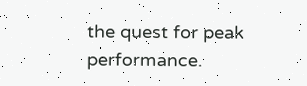the quest for peak performance.